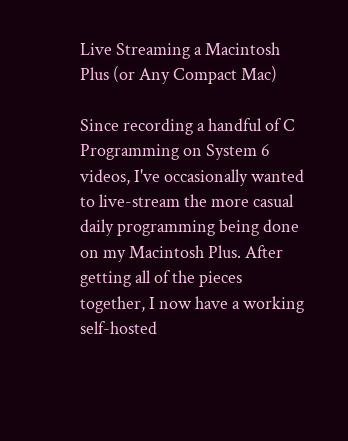Live Streaming a Macintosh Plus (or Any Compact Mac)

Since recording a handful of C Programming on System 6 videos, I've occasionally wanted to live-stream the more casual daily programming being done on my Macintosh Plus. After getting all of the pieces together, I now have a working self-hosted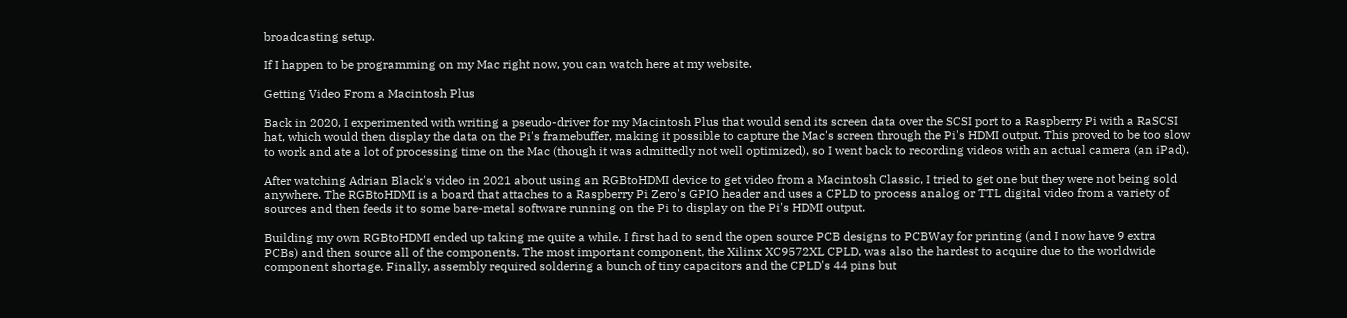broadcasting setup.

If I happen to be programming on my Mac right now, you can watch here at my website.

Getting Video From a Macintosh Plus

Back in 2020, I experimented with writing a pseudo-driver for my Macintosh Plus that would send its screen data over the SCSI port to a Raspberry Pi with a RaSCSI hat, which would then display the data on the Pi's framebuffer, making it possible to capture the Mac's screen through the Pi's HDMI output. This proved to be too slow to work and ate a lot of processing time on the Mac (though it was admittedly not well optimized), so I went back to recording videos with an actual camera (an iPad).

After watching Adrian Black's video in 2021 about using an RGBtoHDMI device to get video from a Macintosh Classic, I tried to get one but they were not being sold anywhere. The RGBtoHDMI is a board that attaches to a Raspberry Pi Zero's GPIO header and uses a CPLD to process analog or TTL digital video from a variety of sources and then feeds it to some bare-metal software running on the Pi to display on the Pi's HDMI output.

Building my own RGBtoHDMI ended up taking me quite a while. I first had to send the open source PCB designs to PCBWay for printing (and I now have 9 extra PCBs) and then source all of the components. The most important component, the Xilinx XC9572XL CPLD, was also the hardest to acquire due to the worldwide component shortage. Finally, assembly required soldering a bunch of tiny capacitors and the CPLD's 44 pins but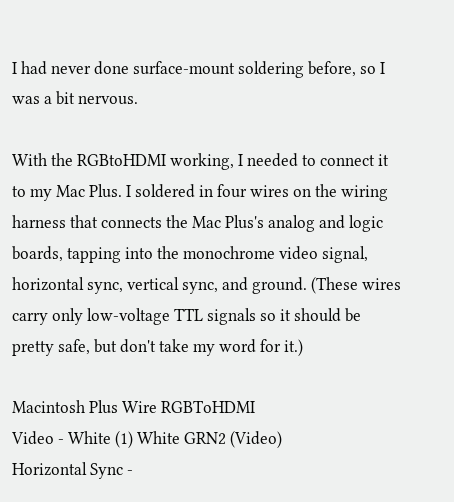I had never done surface-mount soldering before, so I was a bit nervous.

With the RGBtoHDMI working, I needed to connect it to my Mac Plus. I soldered in four wires on the wiring harness that connects the Mac Plus's analog and logic boards, tapping into the monochrome video signal, horizontal sync, vertical sync, and ground. (These wires carry only low-voltage TTL signals so it should be pretty safe, but don't take my word for it.)

Macintosh Plus Wire RGBToHDMI
Video - White (1) White GRN2 (Video)
Horizontal Sync -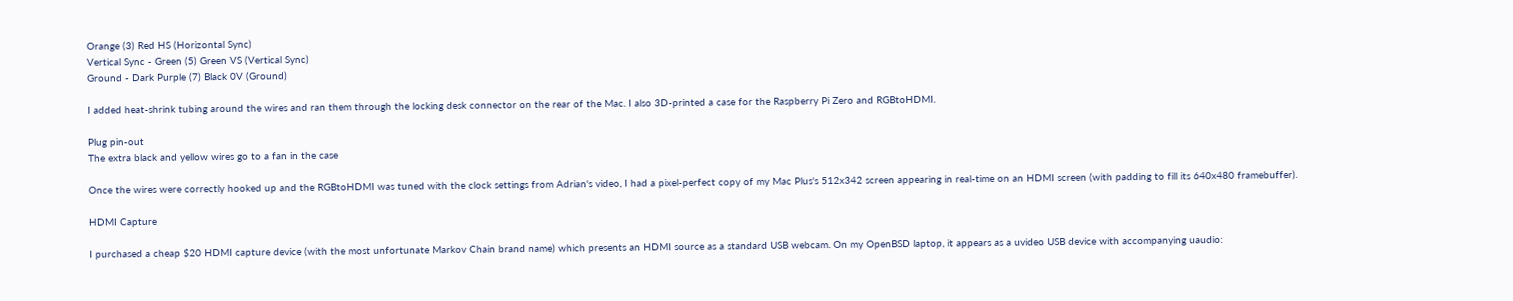Orange (3) Red HS (Horizontal Sync)
Vertical Sync - Green (5) Green VS (Vertical Sync)
Ground - Dark Purple (7) Black 0V (Ground)

I added heat-shrink tubing around the wires and ran them through the locking desk connector on the rear of the Mac. I also 3D-printed a case for the Raspberry Pi Zero and RGBtoHDMI.

Plug pin-out
The extra black and yellow wires go to a fan in the case

Once the wires were correctly hooked up and the RGBtoHDMI was tuned with the clock settings from Adrian's video, I had a pixel-perfect copy of my Mac Plus's 512x342 screen appearing in real-time on an HDMI screen (with padding to fill its 640x480 framebuffer).

HDMI Capture

I purchased a cheap $20 HDMI capture device (with the most unfortunate Markov Chain brand name) which presents an HDMI source as a standard USB webcam. On my OpenBSD laptop, it appears as a uvideo USB device with accompanying uaudio: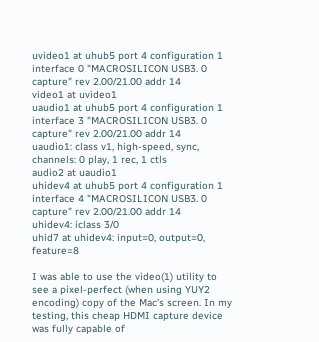uvideo1 at uhub5 port 4 configuration 1 interface 0 "MACROSILICON USB3. 0 capture" rev 2.00/21.00 addr 14
video1 at uvideo1
uaudio1 at uhub5 port 4 configuration 1 interface 3 "MACROSILICON USB3. 0 capture" rev 2.00/21.00 addr 14
uaudio1: class v1, high-speed, sync, channels: 0 play, 1 rec, 1 ctls
audio2 at uaudio1
uhidev4 at uhub5 port 4 configuration 1 interface 4 "MACROSILICON USB3. 0 capture" rev 2.00/21.00 addr 14
uhidev4: iclass 3/0
uhid7 at uhidev4: input=0, output=0, feature=8

I was able to use the video(1) utility to see a pixel-perfect (when using YUY2 encoding) copy of the Mac's screen. In my testing, this cheap HDMI capture device was fully capable of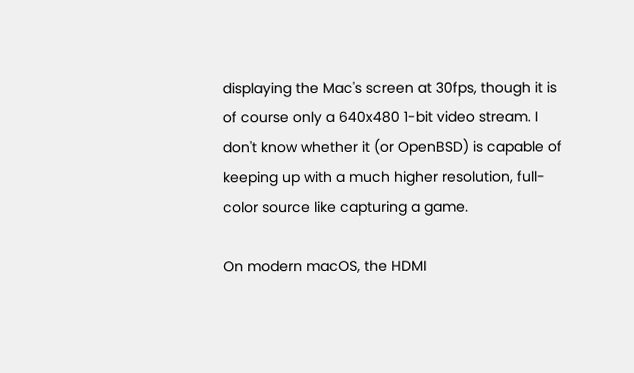displaying the Mac's screen at 30fps, though it is of course only a 640x480 1-bit video stream. I don't know whether it (or OpenBSD) is capable of keeping up with a much higher resolution, full-color source like capturing a game.

On modern macOS, the HDMI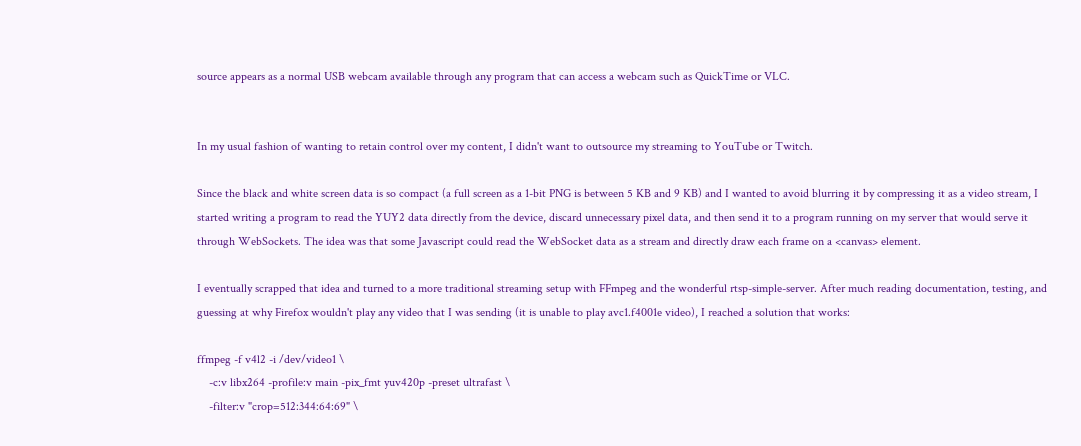source appears as a normal USB webcam available through any program that can access a webcam such as QuickTime or VLC.


In my usual fashion of wanting to retain control over my content, I didn't want to outsource my streaming to YouTube or Twitch.

Since the black and white screen data is so compact (a full screen as a 1-bit PNG is between 5 KB and 9 KB) and I wanted to avoid blurring it by compressing it as a video stream, I started writing a program to read the YUY2 data directly from the device, discard unnecessary pixel data, and then send it to a program running on my server that would serve it through WebSockets. The idea was that some Javascript could read the WebSocket data as a stream and directly draw each frame on a <canvas> element.

I eventually scrapped that idea and turned to a more traditional streaming setup with FFmpeg and the wonderful rtsp-simple-server. After much reading documentation, testing, and guessing at why Firefox wouldn't play any video that I was sending (it is unable to play avc1.f4001e video), I reached a solution that works:

ffmpeg -f v4l2 -i /dev/video1 \
    -c:v libx264 -profile:v main -pix_fmt yuv420p -preset ultrafast \
    -filter:v "crop=512:344:64:69" \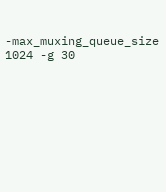-max_muxing_queue_size 1024 -g 30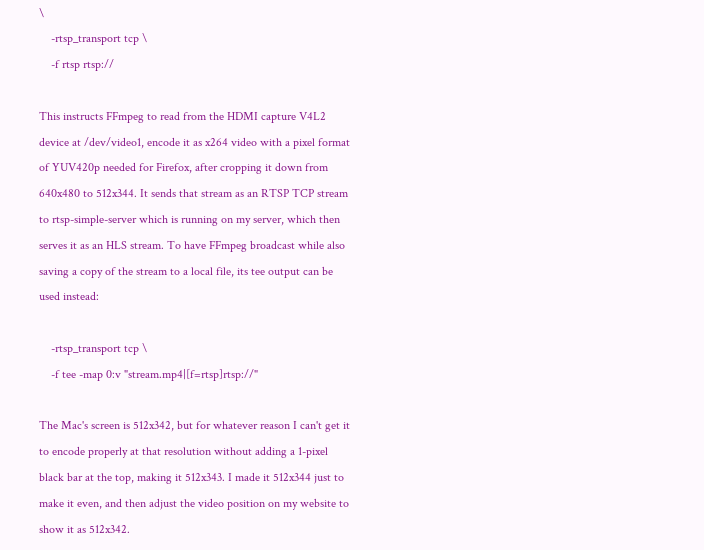\
    -rtsp_transport tcp \
    -f rtsp rtsp://

This instructs FFmpeg to read from the HDMI capture V4L2 device at /dev/video1, encode it as x264 video with a pixel format of YUV420p needed for Firefox, after cropping it down from 640x480 to 512x344. It sends that stream as an RTSP TCP stream to rtsp-simple-server which is running on my server, which then serves it as an HLS stream. To have FFmpeg broadcast while also saving a copy of the stream to a local file, its tee output can be used instead:

    -rtsp_transport tcp \
    -f tee -map 0:v "stream.mp4|[f=rtsp]rtsp://"

The Mac's screen is 512x342, but for whatever reason I can't get it to encode properly at that resolution without adding a 1-pixel black bar at the top, making it 512x343. I made it 512x344 just to make it even, and then adjust the video position on my website to show it as 512x342.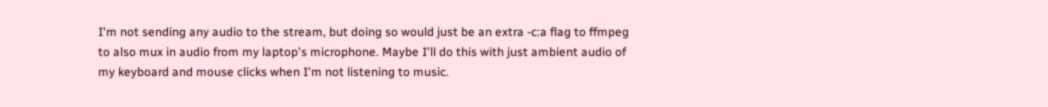I'm not sending any audio to the stream, but doing so would just be an extra -c:a flag to ffmpeg to also mux in audio from my laptop's microphone. Maybe I'll do this with just ambient audio of my keyboard and mouse clicks when I'm not listening to music.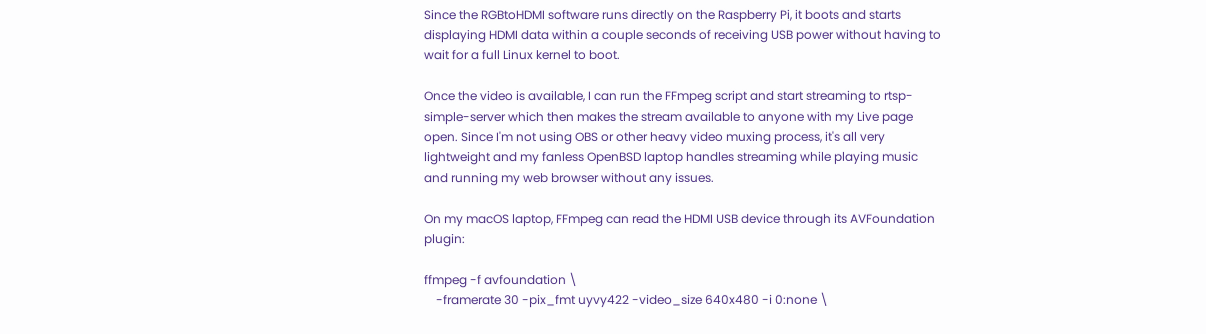Since the RGBtoHDMI software runs directly on the Raspberry Pi, it boots and starts displaying HDMI data within a couple seconds of receiving USB power without having to wait for a full Linux kernel to boot.

Once the video is available, I can run the FFmpeg script and start streaming to rtsp-simple-server which then makes the stream available to anyone with my Live page open. Since I'm not using OBS or other heavy video muxing process, it's all very lightweight and my fanless OpenBSD laptop handles streaming while playing music and running my web browser without any issues.

On my macOS laptop, FFmpeg can read the HDMI USB device through its AVFoundation plugin:

ffmpeg -f avfoundation \
    -framerate 30 -pix_fmt uyvy422 -video_size 640x480 -i 0:none \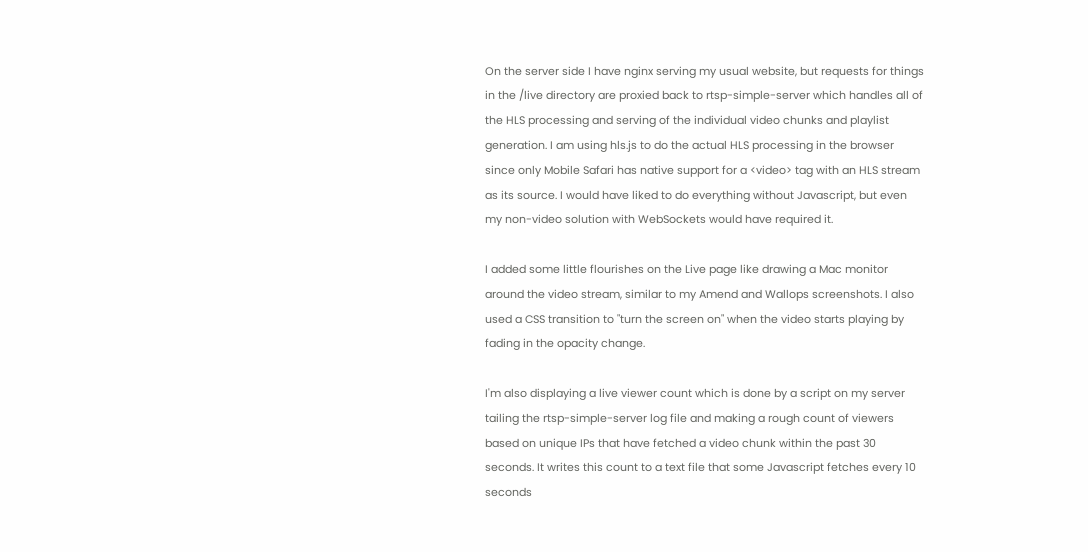On the server side I have nginx serving my usual website, but requests for things in the /live directory are proxied back to rtsp-simple-server which handles all of the HLS processing and serving of the individual video chunks and playlist generation. I am using hls.js to do the actual HLS processing in the browser since only Mobile Safari has native support for a <video> tag with an HLS stream as its source. I would have liked to do everything without Javascript, but even my non-video solution with WebSockets would have required it.

I added some little flourishes on the Live page like drawing a Mac monitor around the video stream, similar to my Amend and Wallops screenshots. I also used a CSS transition to "turn the screen on" when the video starts playing by fading in the opacity change.

I'm also displaying a live viewer count which is done by a script on my server tailing the rtsp-simple-server log file and making a rough count of viewers based on unique IPs that have fetched a video chunk within the past 30 seconds. It writes this count to a text file that some Javascript fetches every 10 seconds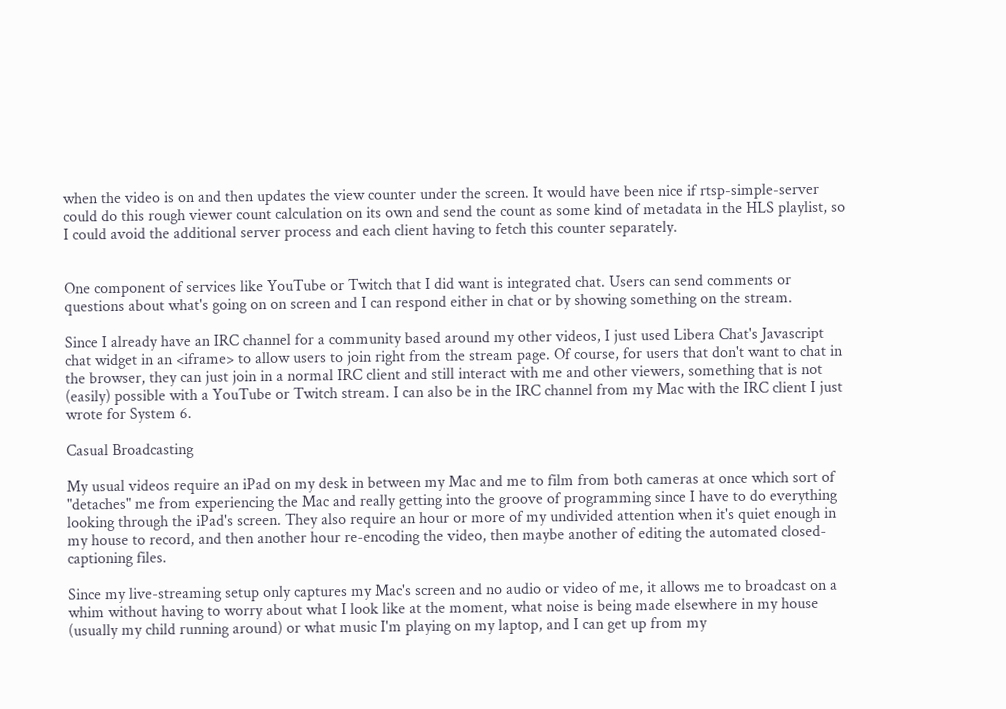when the video is on and then updates the view counter under the screen. It would have been nice if rtsp-simple-server could do this rough viewer count calculation on its own and send the count as some kind of metadata in the HLS playlist, so I could avoid the additional server process and each client having to fetch this counter separately.


One component of services like YouTube or Twitch that I did want is integrated chat. Users can send comments or questions about what's going on on screen and I can respond either in chat or by showing something on the stream.

Since I already have an IRC channel for a community based around my other videos, I just used Libera Chat's Javascript chat widget in an <iframe> to allow users to join right from the stream page. Of course, for users that don't want to chat in the browser, they can just join in a normal IRC client and still interact with me and other viewers, something that is not (easily) possible with a YouTube or Twitch stream. I can also be in the IRC channel from my Mac with the IRC client I just wrote for System 6.

Casual Broadcasting

My usual videos require an iPad on my desk in between my Mac and me to film from both cameras at once which sort of "detaches" me from experiencing the Mac and really getting into the groove of programming since I have to do everything looking through the iPad's screen. They also require an hour or more of my undivided attention when it's quiet enough in my house to record, and then another hour re-encoding the video, then maybe another of editing the automated closed-captioning files.

Since my live-streaming setup only captures my Mac's screen and no audio or video of me, it allows me to broadcast on a whim without having to worry about what I look like at the moment, what noise is being made elsewhere in my house (usually my child running around) or what music I'm playing on my laptop, and I can get up from my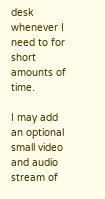desk whenever I need to for short amounts of time.

I may add an optional small video and audio stream of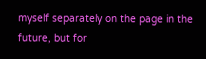myself separately on the page in the future, but for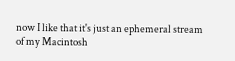now I like that it's just an ephemeral stream of my Macintosh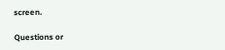screen.

Questions or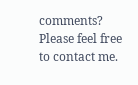comments?
Please feel free to contact me.